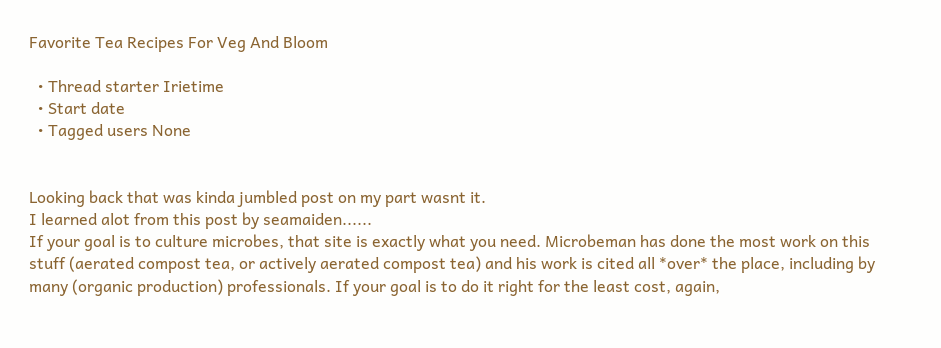Favorite Tea Recipes For Veg And Bloom

  • Thread starter Irietime
  • Start date
  • Tagged users None


Looking back that was kinda jumbled post on my part wasnt it.
I learned alot from this post by seamaiden......
If your goal is to culture microbes, that site is exactly what you need. Microbeman has done the most work on this stuff (aerated compost tea, or actively aerated compost tea) and his work is cited all *over* the place, including by many (organic production) professionals. If your goal is to do it right for the least cost, again,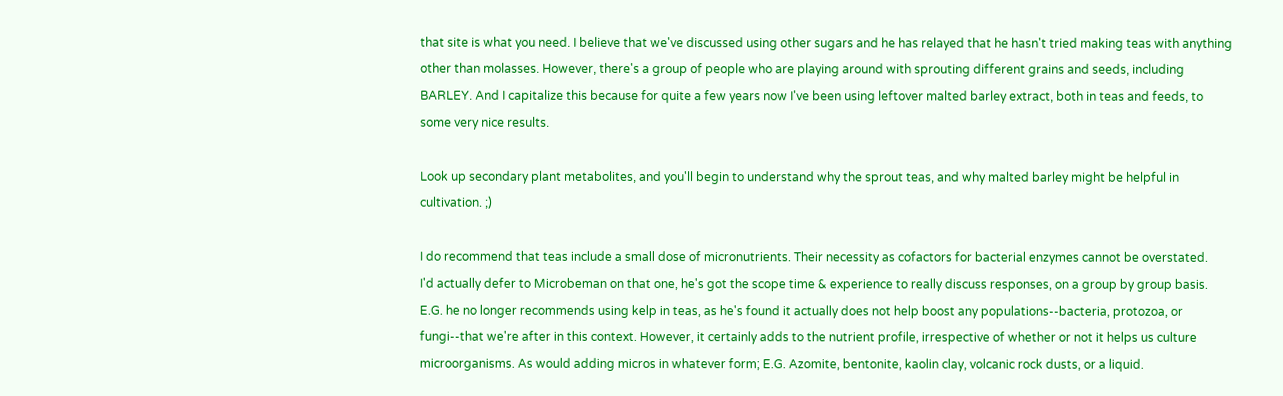that site is what you need. I believe that we've discussed using other sugars and he has relayed that he hasn't tried making teas with anything other than molasses. However, there's a group of people who are playing around with sprouting different grains and seeds, including BARLEY. And I capitalize this because for quite a few years now I've been using leftover malted barley extract, both in teas and feeds, to some very nice results.

Look up secondary plant metabolites, and you'll begin to understand why the sprout teas, and why malted barley might be helpful in cultivation. ;)

I do recommend that teas include a small dose of micronutrients. Their necessity as cofactors for bacterial enzymes cannot be overstated.
I'd actually defer to Microbeman on that one, he's got the scope time & experience to really discuss responses, on a group by group basis. E.G. he no longer recommends using kelp in teas, as he's found it actually does not help boost any populations--bacteria, protozoa, or fungi--that we're after in this context. However, it certainly adds to the nutrient profile, irrespective of whether or not it helps us culture microorganisms. As would adding micros in whatever form; E.G. Azomite, bentonite, kaolin clay, volcanic rock dusts, or a liquid.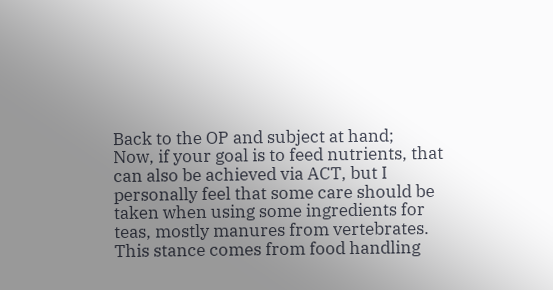Back to the OP and subject at hand;
Now, if your goal is to feed nutrients, that can also be achieved via ACT, but I personally feel that some care should be taken when using some ingredients for teas, mostly manures from vertebrates. This stance comes from food handling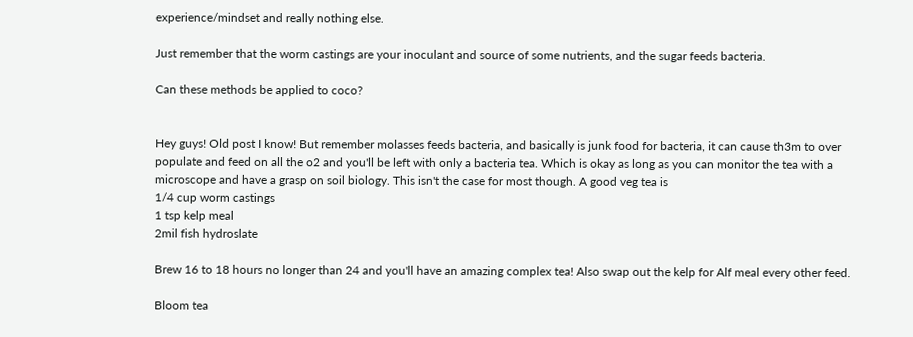experience/mindset and really nothing else.

Just remember that the worm castings are your inoculant and source of some nutrients, and the sugar feeds bacteria.

Can these methods be applied to coco?


Hey guys! Old post I know! But remember molasses feeds bacteria, and basically is junk food for bacteria, it can cause th3m to over populate and feed on all the o2 and you'll be left with only a bacteria tea. Which is okay as long as you can monitor the tea with a microscope and have a grasp on soil biology. This isn't the case for most though. A good veg tea is
1/4 cup worm castings
1 tsp kelp meal
2mil fish hydroslate

Brew 16 to 18 hours no longer than 24 and you'll have an amazing complex tea! Also swap out the kelp for Alf meal every other feed.

Bloom tea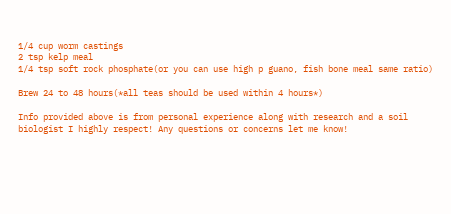1/4 cup worm castings
2 tsp kelp meal
1/4 tsp soft rock phosphate(or you can use high p guano, fish bone meal same ratio)

Brew 24 to 48 hours(*all teas should be used within 4 hours*)

Info provided above is from personal experience along with research and a soil biologist I highly respect! Any questions or concerns let me know!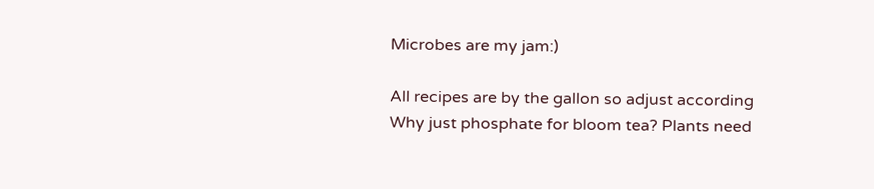Microbes are my jam:)

All recipes are by the gallon so adjust according
Why just phosphate for bloom tea? Plants need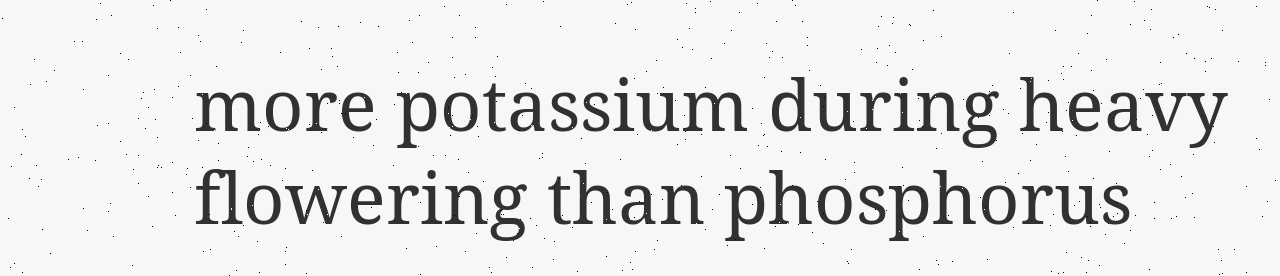more potassium during heavy flowering than phosphorus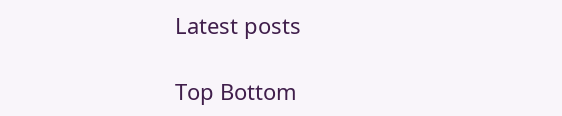Latest posts

Top Bottom